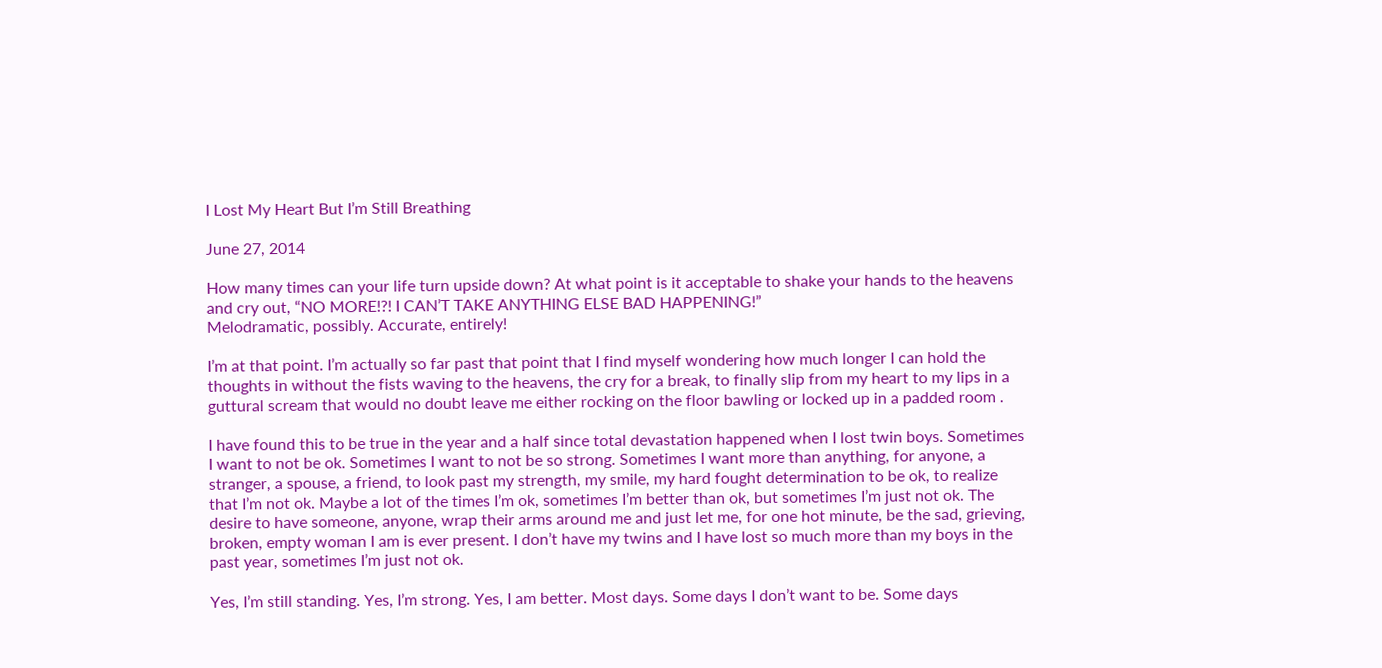I Lost My Heart But I’m Still Breathing

June 27, 2014

How many times can your life turn upside down? At what point is it acceptable to shake your hands to the heavens and cry out, “NO MORE!?! I CAN’T TAKE ANYTHING ELSE BAD HAPPENING!”
Melodramatic, possibly. Accurate, entirely!

I’m at that point. I’m actually so far past that point that I find myself wondering how much longer I can hold the thoughts in without the fists waving to the heavens, the cry for a break, to finally slip from my heart to my lips in a guttural scream that would no doubt leave me either rocking on the floor bawling or locked up in a padded room .

I have found this to be true in the year and a half since total devastation happened when I lost twin boys. Sometimes I want to not be ok. Sometimes I want to not be so strong. Sometimes I want more than anything, for anyone, a stranger, a spouse, a friend, to look past my strength, my smile, my hard fought determination to be ok, to realize that I’m not ok. Maybe a lot of the times I’m ok, sometimes I’m better than ok, but sometimes I’m just not ok. The desire to have someone, anyone, wrap their arms around me and just let me, for one hot minute, be the sad, grieving, broken, empty woman I am is ever present. I don’t have my twins and I have lost so much more than my boys in the past year, sometimes I’m just not ok.

Yes, I’m still standing. Yes, I’m strong. Yes, I am better. Most days. Some days I don’t want to be. Some days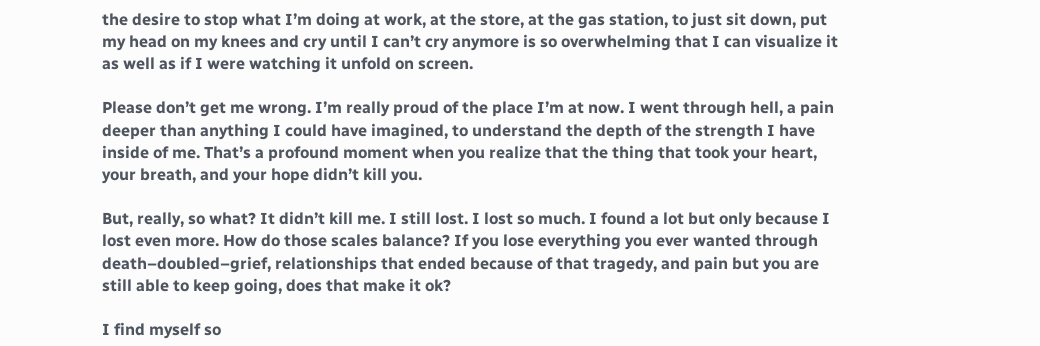the desire to stop what I’m doing at work, at the store, at the gas station, to just sit down, put my head on my knees and cry until I can’t cry anymore is so overwhelming that I can visualize it as well as if I were watching it unfold on screen.

Please don’t get me wrong. I’m really proud of the place I’m at now. I went through hell, a pain deeper than anything I could have imagined, to understand the depth of the strength I have inside of me. That’s a profound moment when you realize that the thing that took your heart, your breath, and your hope didn’t kill you.

But, really, so what? It didn’t kill me. I still lost. I lost so much. I found a lot but only because I lost even more. How do those scales balance? If you lose everything you ever wanted through death–doubled–grief, relationships that ended because of that tragedy, and pain but you are still able to keep going, does that make it ok?

I find myself so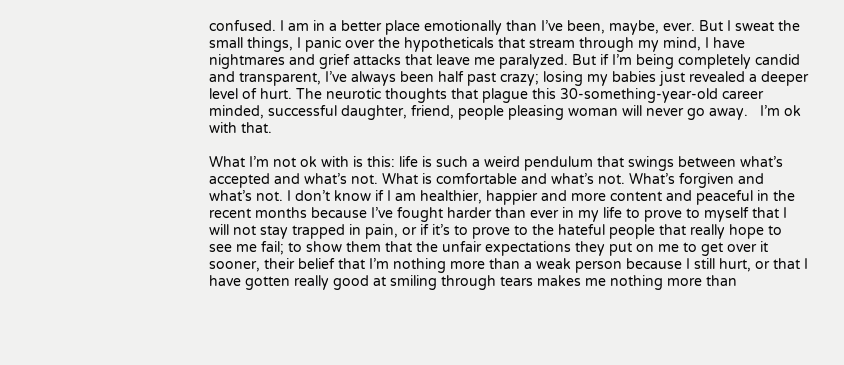confused. I am in a better place emotionally than I’ve been, maybe, ever. But I sweat the small things, I panic over the hypotheticals that stream through my mind, I have nightmares and grief attacks that leave me paralyzed. But if I’m being completely candid and transparent, I’ve always been half past crazy; losing my babies just revealed a deeper level of hurt. The neurotic thoughts that plague this 30-something-year-old career minded, successful daughter, friend, people pleasing woman will never go away.   I’m ok with that.

What I’m not ok with is this: life is such a weird pendulum that swings between what’s accepted and what’s not. What is comfortable and what’s not. What’s forgiven and what’s not. I don’t know if I am healthier, happier and more content and peaceful in the recent months because I’ve fought harder than ever in my life to prove to myself that I will not stay trapped in pain, or if it’s to prove to the hateful people that really hope to see me fail; to show them that the unfair expectations they put on me to get over it sooner, their belief that I’m nothing more than a weak person because I still hurt, or that I have gotten really good at smiling through tears makes me nothing more than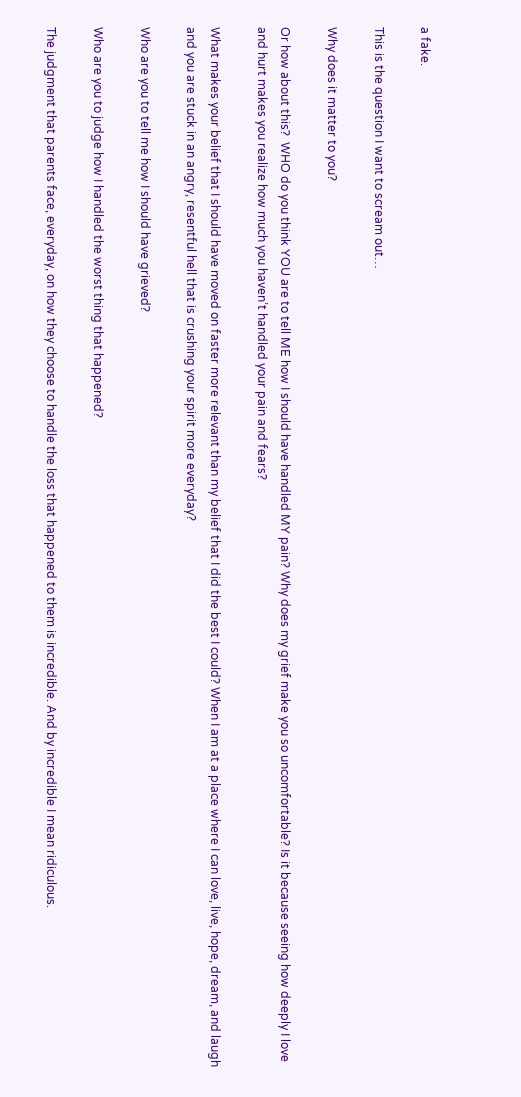a fake.

This is the question I want to scream out…

Why does it matter to you?

Or how about this?  WHO do you think YOU are to tell ME how I should have handled MY pain? Why does my grief make you so uncomfortable? Is it because seeing how deeply I love and hurt makes you realize how much you haven’t handled your pain and fears?

What makes your belief that I should have moved on faster more relevant than my belief that I did the best I could? When I am at a place where I can love, live, hope, dream, and laugh and you are stuck in an angry, resentful hell that is crushing your spirit more everyday?

Who are you to tell me how I should have grieved?

Who are you to judge how I handled the worst thing that happened?

The judgment that parents face, everyday, on how they choose to handle the loss that happened to them is incredible. And by incredible I mean ridiculous.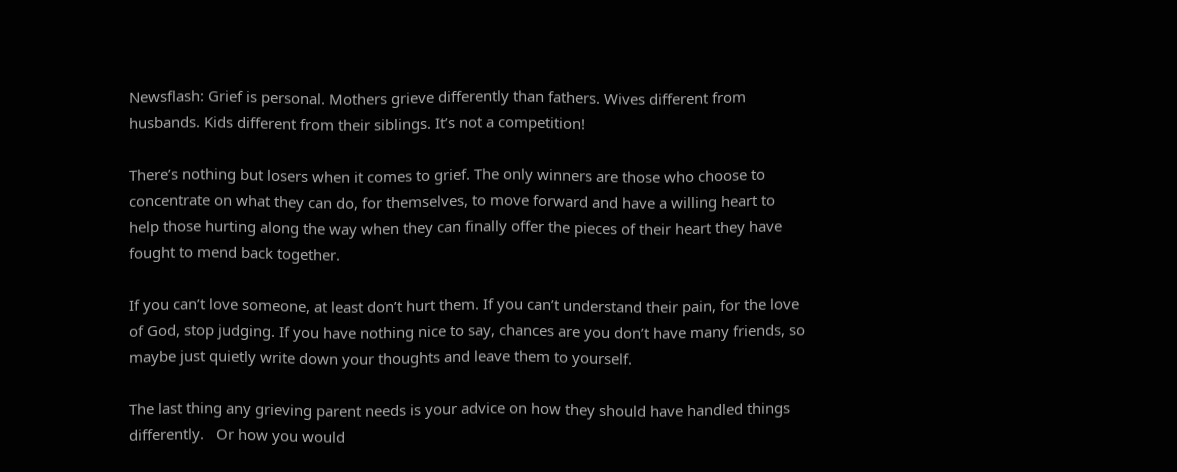Newsflash: Grief is personal. Mothers grieve differently than fathers. Wives different from husbands. Kids different from their siblings. It’s not a competition!

There’s nothing but losers when it comes to grief. The only winners are those who choose to concentrate on what they can do, for themselves, to move forward and have a willing heart to help those hurting along the way when they can finally offer the pieces of their heart they have fought to mend back together.

If you can’t love someone, at least don’t hurt them. If you can’t understand their pain, for the love of God, stop judging. If you have nothing nice to say, chances are you don’t have many friends, so maybe just quietly write down your thoughts and leave them to yourself.

The last thing any grieving parent needs is your advice on how they should have handled things differently.   Or how you would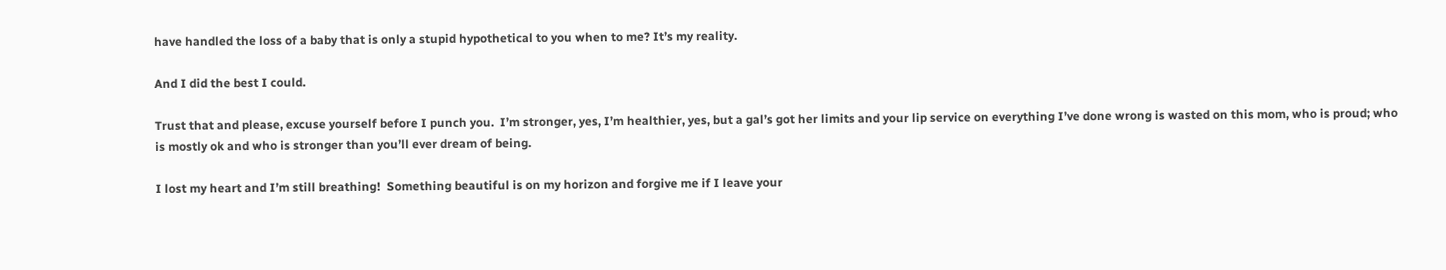have handled the loss of a baby that is only a stupid hypothetical to you when to me? It’s my reality.

And I did the best I could.

Trust that and please, excuse yourself before I punch you.  I’m stronger, yes, I’m healthier, yes, but a gal’s got her limits and your lip service on everything I’ve done wrong is wasted on this mom, who is proud; who is mostly ok and who is stronger than you’ll ever dream of being.

I lost my heart and I’m still breathing!  Something beautiful is on my horizon and forgive me if I leave your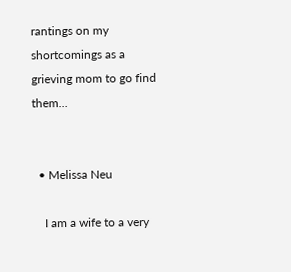rantings on my shortcomings as a grieving mom to go find them…


  • Melissa Neu

    I am a wife to a very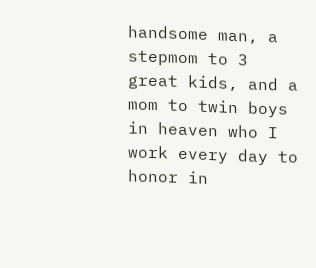handsome man, a stepmom to 3 great kids, and a mom to twin boys in heaven who I work every day to honor in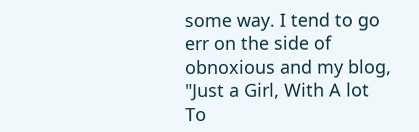some way. I tend to go err on the side of obnoxious and my blog, "Just a Girl, With A lot To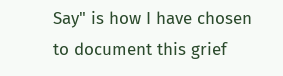Say" is how I have chosen to document this grief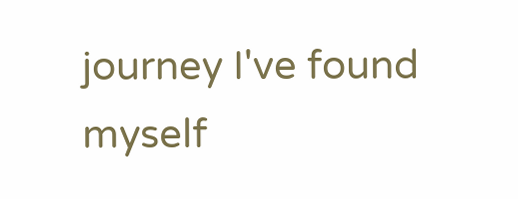journey I've found myself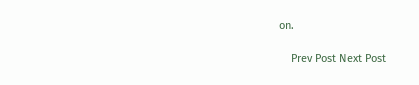on.

    Prev Post Next Post